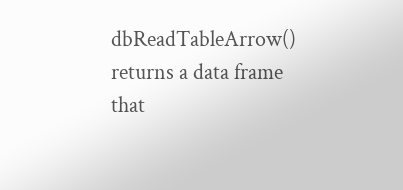dbReadTableArrow() returns a data frame that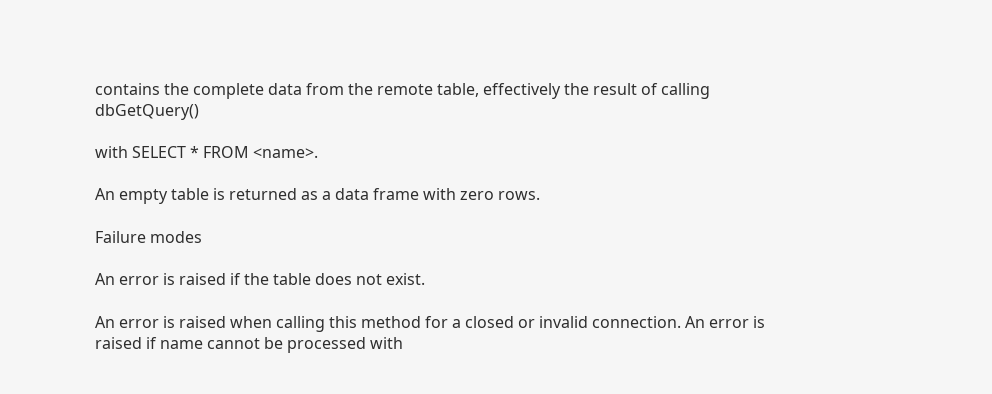contains the complete data from the remote table, effectively the result of calling dbGetQuery()

with SELECT * FROM <name>.

An empty table is returned as a data frame with zero rows.

Failure modes

An error is raised if the table does not exist.

An error is raised when calling this method for a closed or invalid connection. An error is raised if name cannot be processed with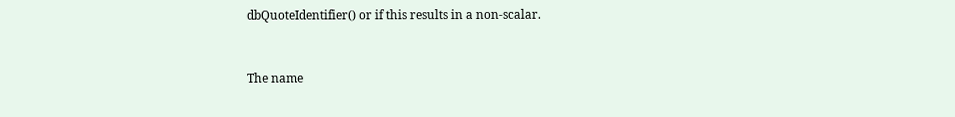dbQuoteIdentifier() or if this results in a non-scalar.


The name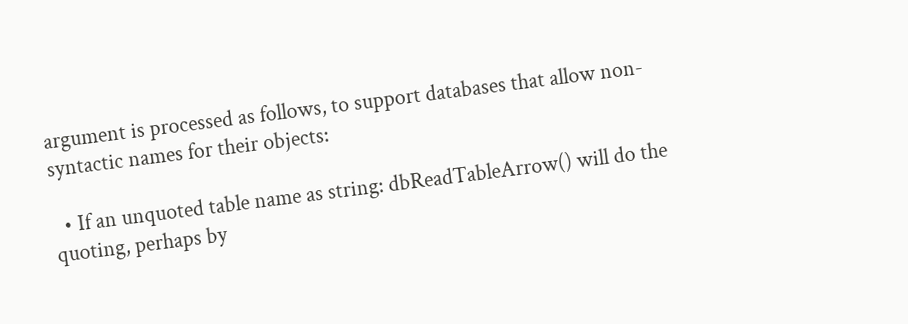argument is processed as follows, to support databases that allow non-syntactic names for their objects:

  • If an unquoted table name as string: dbReadTableArrow() will do the quoting, perhaps by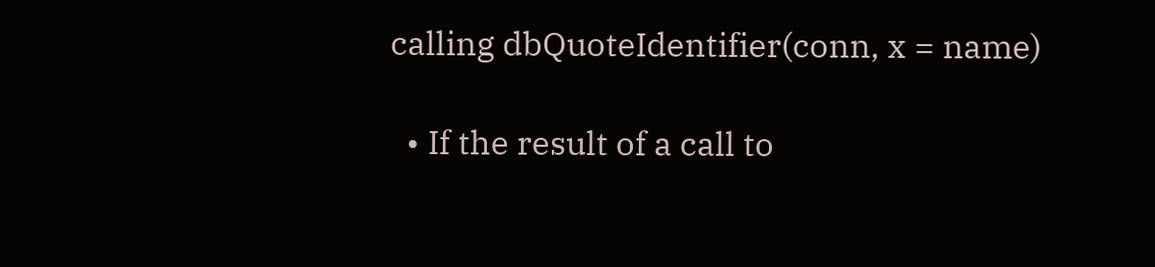calling dbQuoteIdentifier(conn, x = name)

  • If the result of a call to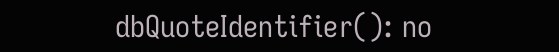dbQuoteIdentifier(): no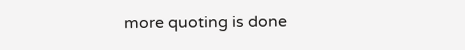more quoting is done